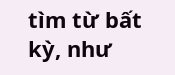tìm từ bất kỳ, như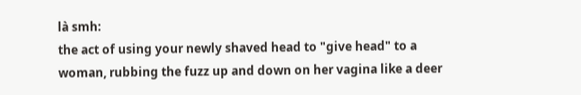là smh:
the act of using your newly shaved head to "give head" to a woman, rubbing the fuzz up and down on her vagina like a deer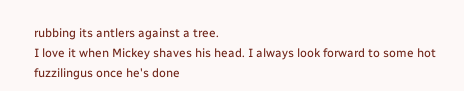rubbing its antlers against a tree.
I love it when Mickey shaves his head. I always look forward to some hot fuzzilingus once he's done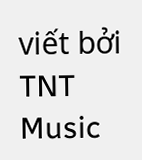viết bởi TNT Music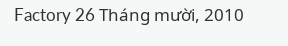Factory 26 Tháng mười, 2010